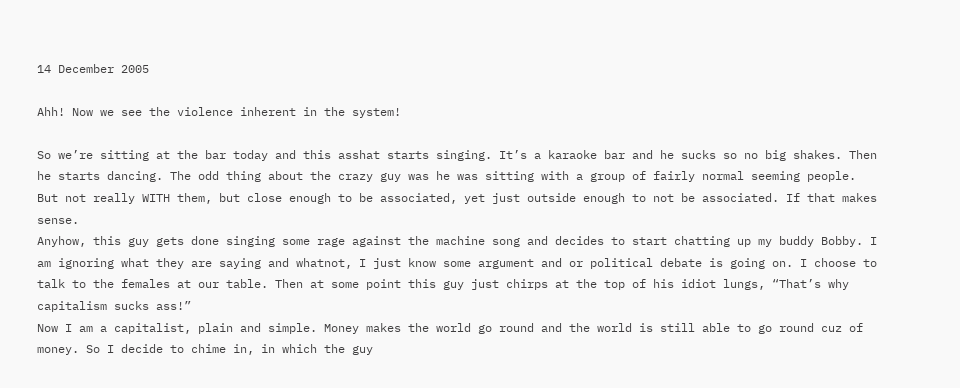14 December 2005

Ahh! Now we see the violence inherent in the system!

So we’re sitting at the bar today and this asshat starts singing. It’s a karaoke bar and he sucks so no big shakes. Then he starts dancing. The odd thing about the crazy guy was he was sitting with a group of fairly normal seeming people. But not really WITH them, but close enough to be associated, yet just outside enough to not be associated. If that makes sense.
Anyhow, this guy gets done singing some rage against the machine song and decides to start chatting up my buddy Bobby. I am ignoring what they are saying and whatnot, I just know some argument and or political debate is going on. I choose to talk to the females at our table. Then at some point this guy just chirps at the top of his idiot lungs, “That’s why capitalism sucks ass!”
Now I am a capitalist, plain and simple. Money makes the world go round and the world is still able to go round cuz of money. So I decide to chime in, in which the guy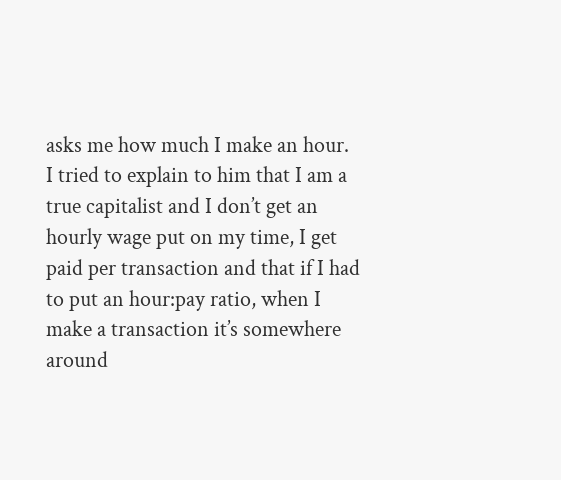asks me how much I make an hour. I tried to explain to him that I am a true capitalist and I don’t get an hourly wage put on my time, I get paid per transaction and that if I had to put an hour:pay ratio, when I make a transaction it’s somewhere around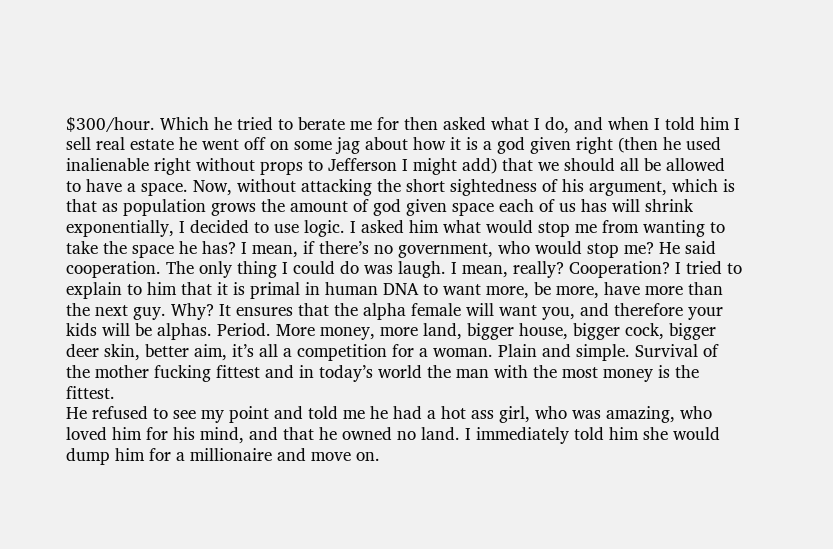$300/hour. Which he tried to berate me for then asked what I do, and when I told him I sell real estate he went off on some jag about how it is a god given right (then he used inalienable right without props to Jefferson I might add) that we should all be allowed to have a space. Now, without attacking the short sightedness of his argument, which is that as population grows the amount of god given space each of us has will shrink exponentially, I decided to use logic. I asked him what would stop me from wanting to take the space he has? I mean, if there’s no government, who would stop me? He said cooperation. The only thing I could do was laugh. I mean, really? Cooperation? I tried to explain to him that it is primal in human DNA to want more, be more, have more than the next guy. Why? It ensures that the alpha female will want you, and therefore your kids will be alphas. Period. More money, more land, bigger house, bigger cock, bigger deer skin, better aim, it’s all a competition for a woman. Plain and simple. Survival of the mother fucking fittest and in today’s world the man with the most money is the fittest.
He refused to see my point and told me he had a hot ass girl, who was amazing, who loved him for his mind, and that he owned no land. I immediately told him she would dump him for a millionaire and move on.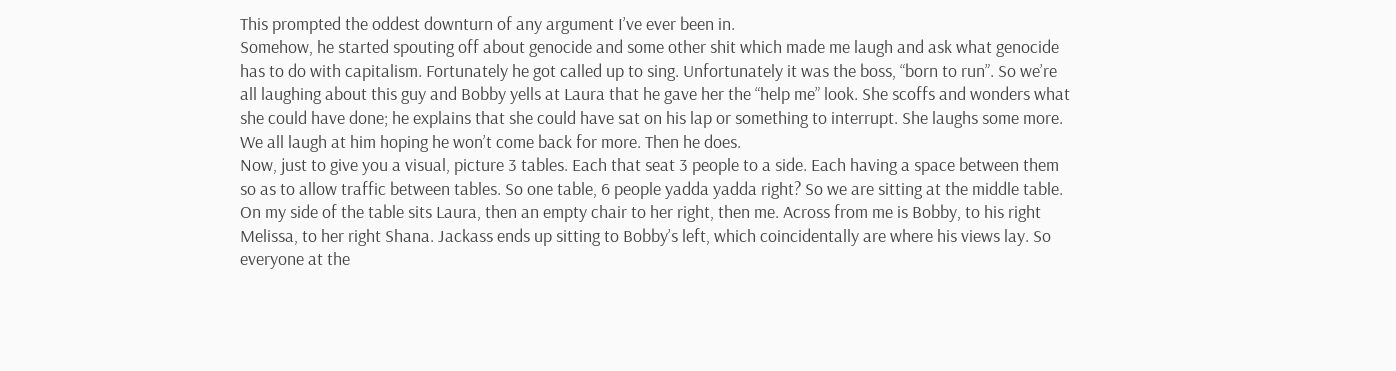This prompted the oddest downturn of any argument I’ve ever been in.
Somehow, he started spouting off about genocide and some other shit which made me laugh and ask what genocide has to do with capitalism. Fortunately he got called up to sing. Unfortunately it was the boss, “born to run”. So we’re all laughing about this guy and Bobby yells at Laura that he gave her the “help me” look. She scoffs and wonders what she could have done; he explains that she could have sat on his lap or something to interrupt. She laughs some more. We all laugh at him hoping he won’t come back for more. Then he does.
Now, just to give you a visual, picture 3 tables. Each that seat 3 people to a side. Each having a space between them so as to allow traffic between tables. So one table, 6 people yadda yadda right? So we are sitting at the middle table. On my side of the table sits Laura, then an empty chair to her right, then me. Across from me is Bobby, to his right Melissa, to her right Shana. Jackass ends up sitting to Bobby’s left, which coincidentally are where his views lay. So everyone at the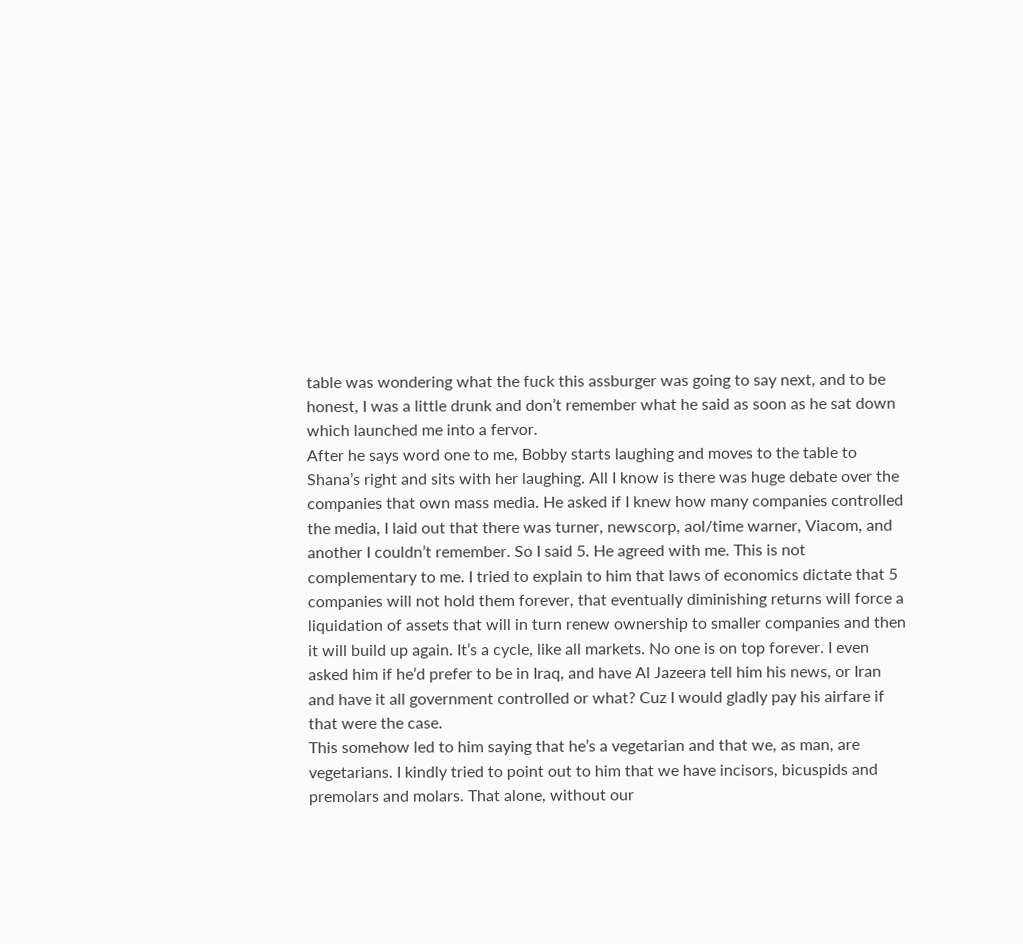table was wondering what the fuck this assburger was going to say next, and to be honest, I was a little drunk and don’t remember what he said as soon as he sat down which launched me into a fervor.
After he says word one to me, Bobby starts laughing and moves to the table to Shana’s right and sits with her laughing. All I know is there was huge debate over the companies that own mass media. He asked if I knew how many companies controlled the media, I laid out that there was turner, newscorp, aol/time warner, Viacom, and another I couldn’t remember. So I said 5. He agreed with me. This is not complementary to me. I tried to explain to him that laws of economics dictate that 5 companies will not hold them forever, that eventually diminishing returns will force a liquidation of assets that will in turn renew ownership to smaller companies and then it will build up again. It’s a cycle, like all markets. No one is on top forever. I even asked him if he’d prefer to be in Iraq, and have Al Jazeera tell him his news, or Iran and have it all government controlled or what? Cuz I would gladly pay his airfare if that were the case.
This somehow led to him saying that he’s a vegetarian and that we, as man, are vegetarians. I kindly tried to point out to him that we have incisors, bicuspids and premolars and molars. That alone, without our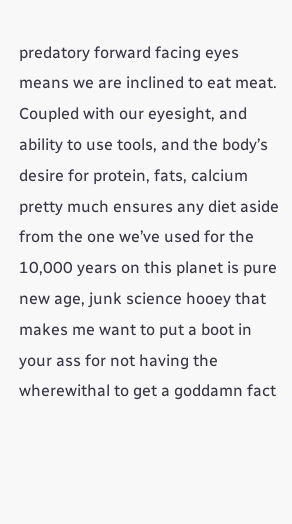predatory forward facing eyes means we are inclined to eat meat. Coupled with our eyesight, and ability to use tools, and the body’s desire for protein, fats, calcium pretty much ensures any diet aside from the one we’ve used for the 10,000 years on this planet is pure new age, junk science hooey that makes me want to put a boot in your ass for not having the wherewithal to get a goddamn fact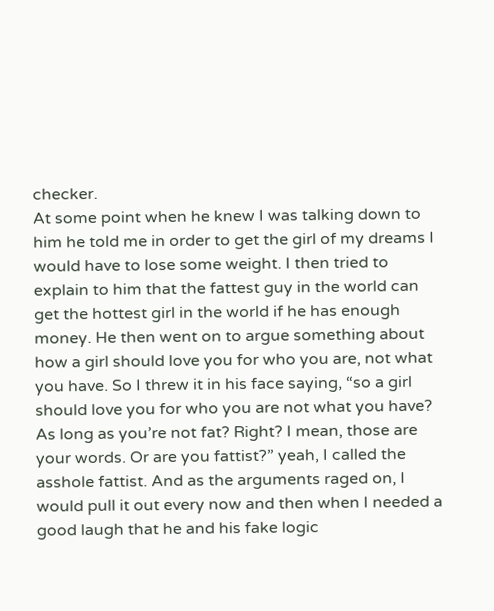checker.
At some point when he knew I was talking down to him he told me in order to get the girl of my dreams I would have to lose some weight. I then tried to explain to him that the fattest guy in the world can get the hottest girl in the world if he has enough money. He then went on to argue something about how a girl should love you for who you are, not what you have. So I threw it in his face saying, “so a girl should love you for who you are not what you have? As long as you’re not fat? Right? I mean, those are your words. Or are you fattist?” yeah, I called the asshole fattist. And as the arguments raged on, I would pull it out every now and then when I needed a good laugh that he and his fake logic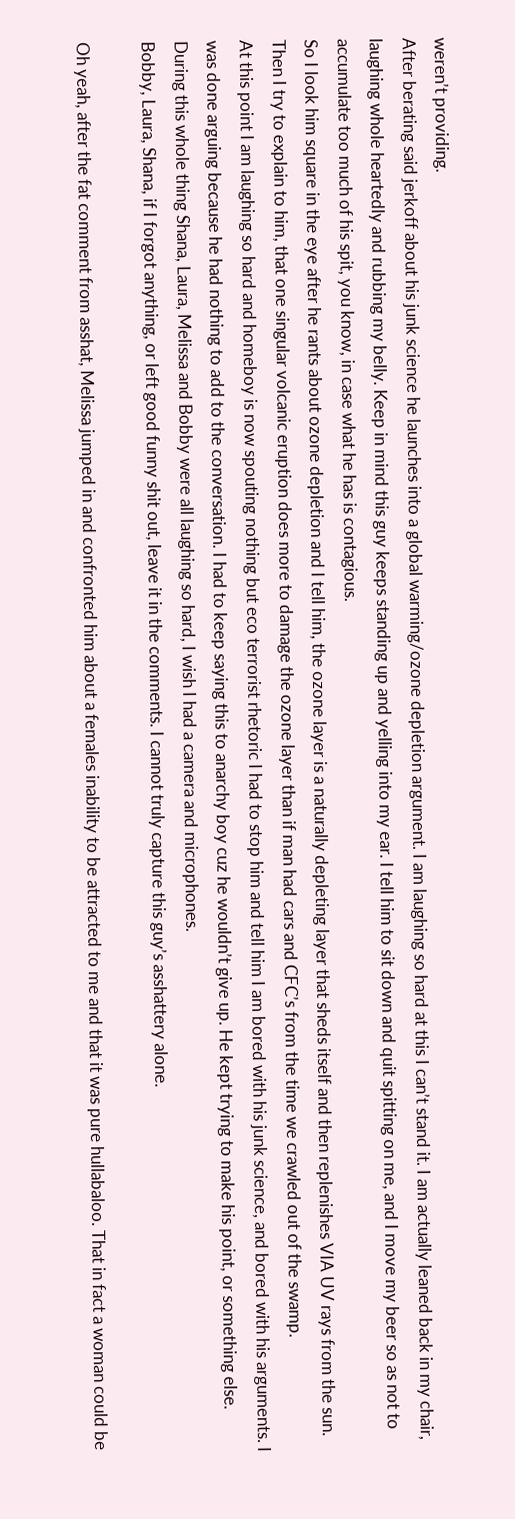weren’t providing.
After berating said jerkoff about his junk science he launches into a global warming/ozone depletion argument. I am laughing so hard at this I can’t stand it. I am actually leaned back in my chair, laughing whole heartedly and rubbing my belly. Keep in mind this guy keeps standing up and yelling into my ear. I tell him to sit down and quit spitting on me, and I move my beer so as not to accumulate too much of his spit, you know, in case what he has is contagious.
So I look him square in the eye after he rants about ozone depletion and I tell him, the ozone layer is a naturally depleting layer that sheds itself and then replenishes VIA UV rays from the sun. Then I try to explain to him, that one singular volcanic eruption does more to damage the ozone layer than if man had cars and CFC’s from the time we crawled out of the swamp.
At this point I am laughing so hard and homeboy is now spouting nothing but eco terrorist rhetoric I had to stop him and tell him I am bored with his junk science, and bored with his arguments. I was done arguing because he had nothing to add to the conversation. I had to keep saying this to anarchy boy cuz he wouldn’t give up. He kept trying to make his point, or something else. During this whole thing Shana, Laura, Melissa and Bobby were all laughing so hard, I wish I had a camera and microphones.
Bobby, Laura, Shana, if I forgot anything, or left good funny shit out, leave it in the comments. I cannot truly capture this guy’s asshattery alone.

Oh yeah, after the fat comment from asshat, Melissa jumped in and confronted him about a females inability to be attracted to me and that it was pure hullabaloo. That in fact a woman could be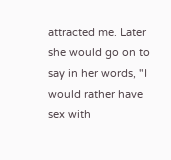attracted me. Later she would go on to say in her words, "I would rather have sex with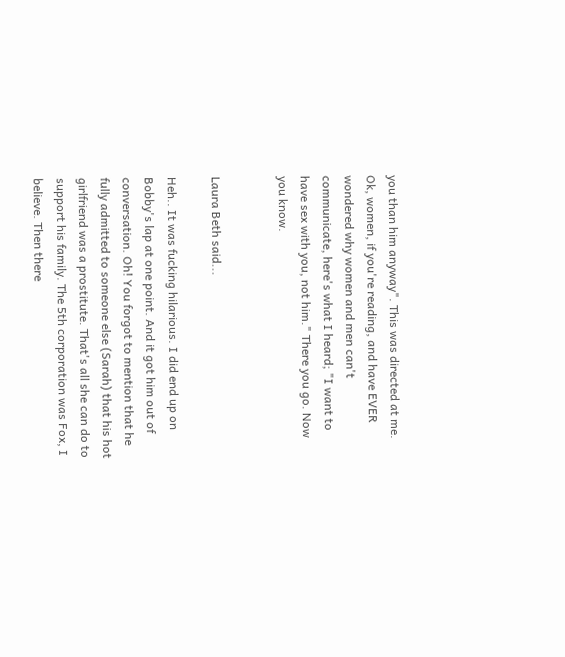you than him anyway". This was directed at me. Ok, women, if you're reading, and have EVER wondered why women and men can't communicate, here's what I heard; "I want to have sex with you, not him." There you go. Now you know.


Laura Beth said...

Heh.. It was fucking hilarious. I did end up on Bobby's lap at one point. And it got him out of conversation. Oh! You forgot to mention that he fully admitted to someone else (Sarah) that his hot girlfriend was a prostitute. That's all she can do to support his family. The 5th corporation was Fox, I believe. Then there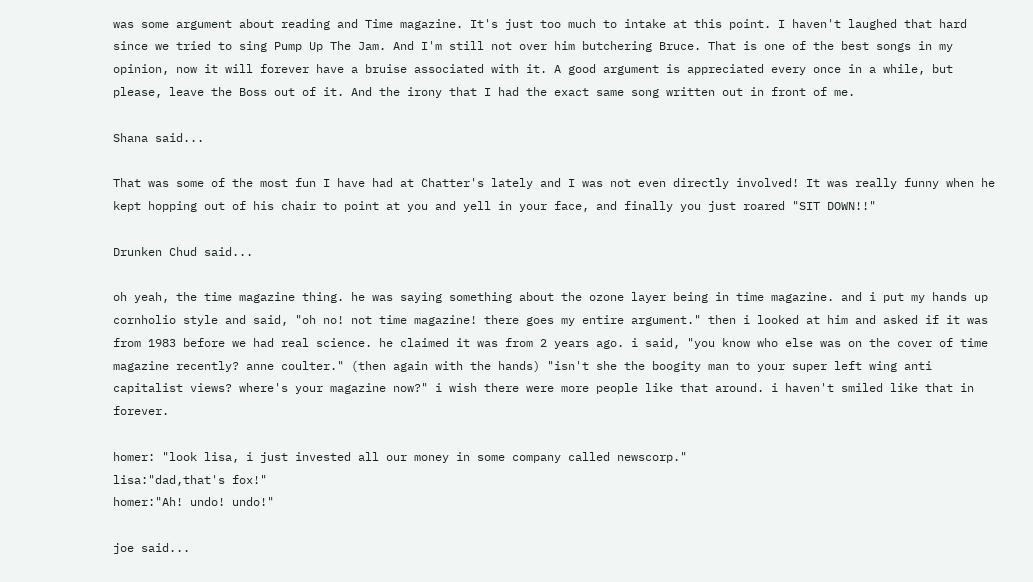was some argument about reading and Time magazine. It's just too much to intake at this point. I haven't laughed that hard since we tried to sing Pump Up The Jam. And I'm still not over him butchering Bruce. That is one of the best songs in my opinion, now it will forever have a bruise associated with it. A good argument is appreciated every once in a while, but please, leave the Boss out of it. And the irony that I had the exact same song written out in front of me.

Shana said...

That was some of the most fun I have had at Chatter's lately and I was not even directly involved! It was really funny when he kept hopping out of his chair to point at you and yell in your face, and finally you just roared "SIT DOWN!!"

Drunken Chud said...

oh yeah, the time magazine thing. he was saying something about the ozone layer being in time magazine. and i put my hands up cornholio style and said, "oh no! not time magazine! there goes my entire argument." then i looked at him and asked if it was from 1983 before we had real science. he claimed it was from 2 years ago. i said, "you know who else was on the cover of time magazine recently? anne coulter." (then again with the hands) "isn't she the boogity man to your super left wing anti capitalist views? where's your magazine now?" i wish there were more people like that around. i haven't smiled like that in forever.

homer: "look lisa, i just invested all our money in some company called newscorp."
lisa:"dad,that's fox!"
homer:"Ah! undo! undo!"

joe said...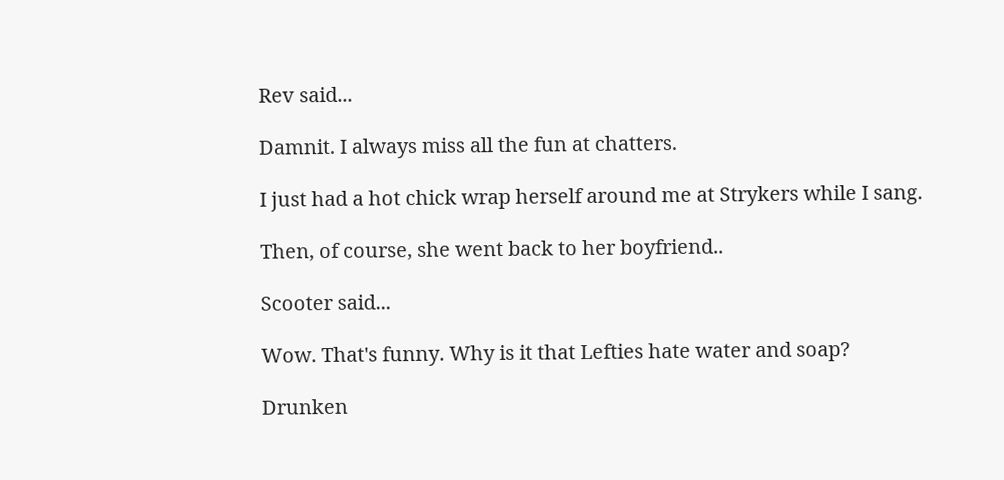Rev said...

Damnit. I always miss all the fun at chatters.

I just had a hot chick wrap herself around me at Strykers while I sang.

Then, of course, she went back to her boyfriend..

Scooter said...

Wow. That's funny. Why is it that Lefties hate water and soap?

Drunken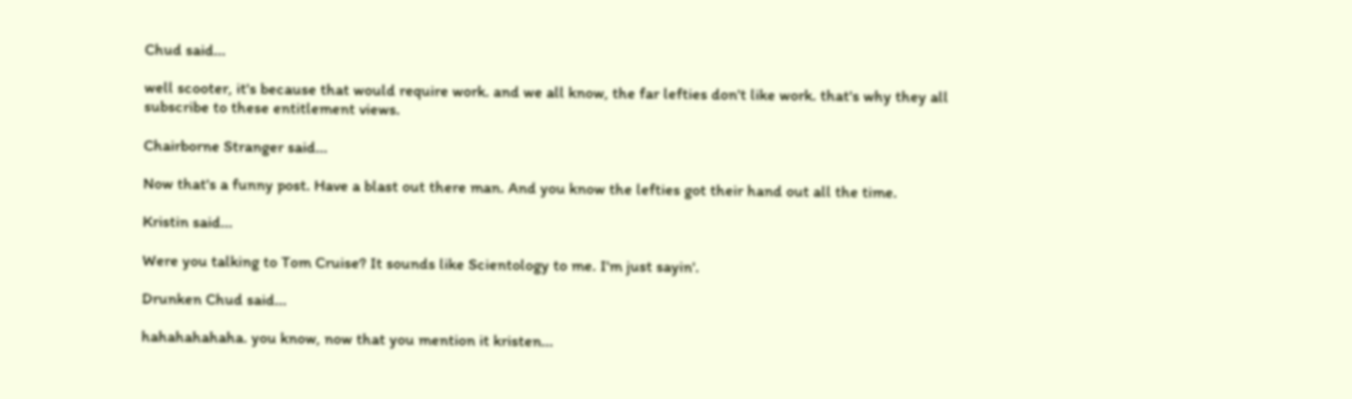Chud said...

well scooter, it's because that would require work. and we all know, the far lefties don't like work. that's why they all subscribe to these entitlement views.

Chairborne Stranger said...

Now that's a funny post. Have a blast out there man. And you know the lefties got their hand out all the time.

Kristin said...

Were you talking to Tom Cruise? It sounds like Scientology to me. I'm just sayin'.

Drunken Chud said...

hahahahahaha. you know, now that you mention it kristen...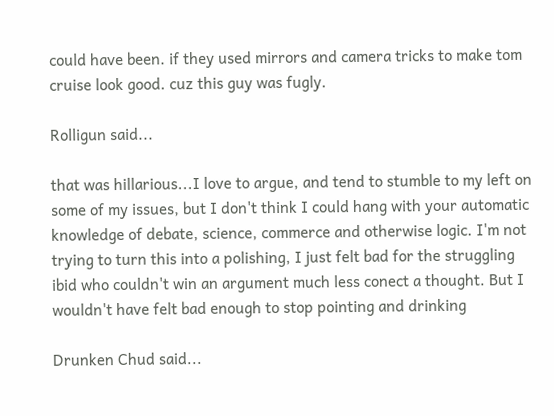could have been. if they used mirrors and camera tricks to make tom cruise look good. cuz this guy was fugly.

Rolligun said...

that was hillarious...I love to argue, and tend to stumble to my left on some of my issues, but I don't think I could hang with your automatic knowledge of debate, science, commerce and otherwise logic. I'm not trying to turn this into a polishing, I just felt bad for the struggling ibid who couldn't win an argument much less conect a thought. But I wouldn't have felt bad enough to stop pointing and drinking

Drunken Chud said...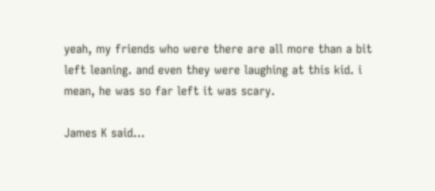yeah, my friends who were there are all more than a bit left leaning. and even they were laughing at this kid. i mean, he was so far left it was scary.

James K said...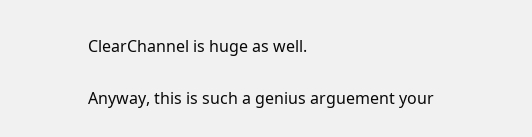ClearChannel is huge as well.

Anyway, this is such a genius arguement your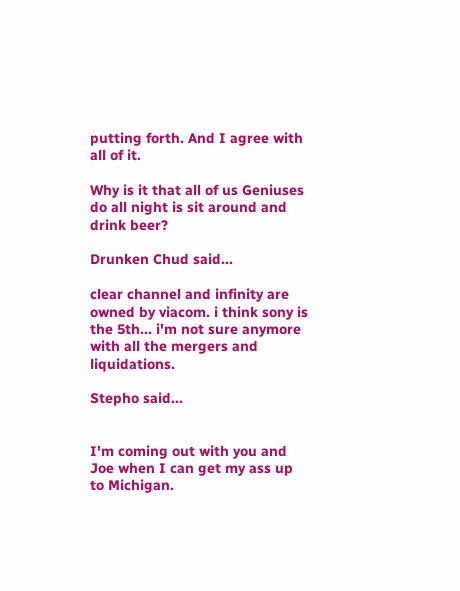putting forth. And I agree with all of it.

Why is it that all of us Geniuses do all night is sit around and drink beer?

Drunken Chud said...

clear channel and infinity are owned by viacom. i think sony is the 5th... i'm not sure anymore with all the mergers and liquidations.

Stepho said...


I'm coming out with you and Joe when I can get my ass up to Michigan.